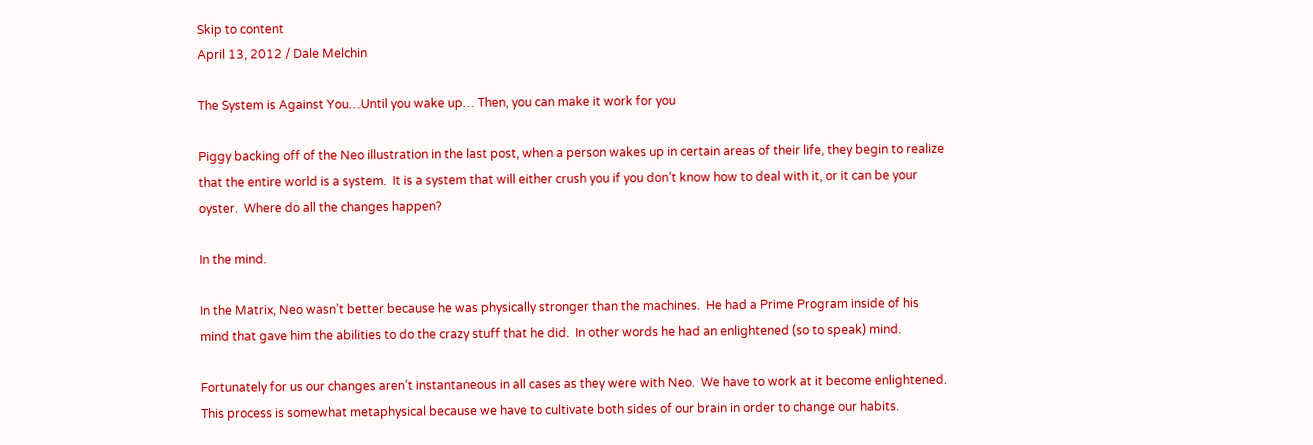Skip to content
April 13, 2012 / Dale Melchin

The System is Against You…Until you wake up… Then, you can make it work for you

Piggy backing off of the Neo illustration in the last post, when a person wakes up in certain areas of their life, they begin to realize that the entire world is a system.  It is a system that will either crush you if you don’t know how to deal with it, or it can be your oyster.  Where do all the changes happen?

In the mind.

In the Matrix, Neo wasn’t better because he was physically stronger than the machines.  He had a Prime Program inside of his mind that gave him the abilities to do the crazy stuff that he did.  In other words he had an enlightened (so to speak) mind.

Fortunately for us our changes aren’t instantaneous in all cases as they were with Neo.  We have to work at it become enlightened.  This process is somewhat metaphysical because we have to cultivate both sides of our brain in order to change our habits.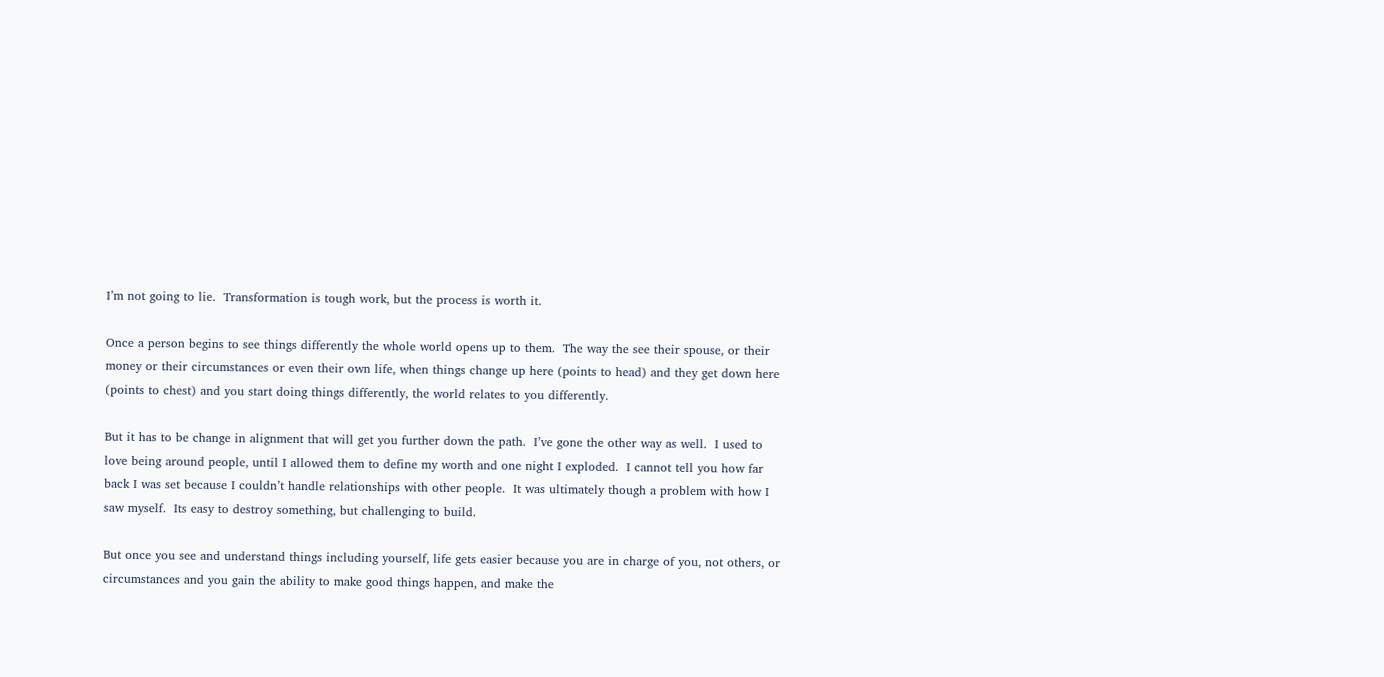I’m not going to lie.  Transformation is tough work, but the process is worth it.

Once a person begins to see things differently the whole world opens up to them.  The way the see their spouse, or their money or their circumstances or even their own life, when things change up here (points to head) and they get down here (points to chest) and you start doing things differently, the world relates to you differently.

But it has to be change in alignment that will get you further down the path.  I’ve gone the other way as well.  I used to love being around people, until I allowed them to define my worth and one night I exploded.  I cannot tell you how far back I was set because I couldn’t handle relationships with other people.  It was ultimately though a problem with how I saw myself.  Its easy to destroy something, but challenging to build.

But once you see and understand things including yourself, life gets easier because you are in charge of you, not others, or circumstances and you gain the ability to make good things happen, and make the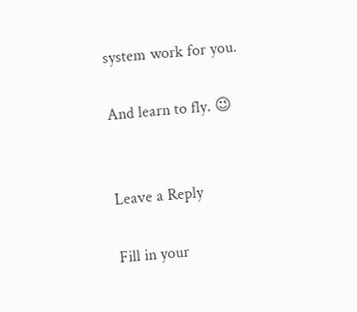system work for you.

And learn to fly. 😉


Leave a Reply

Fill in your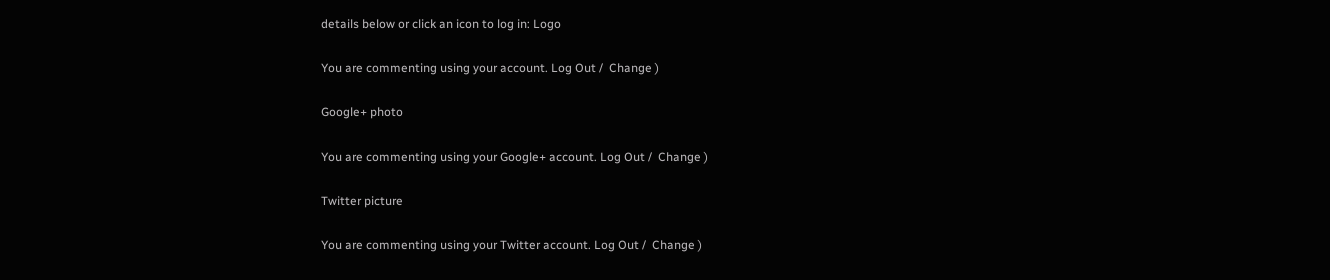details below or click an icon to log in: Logo

You are commenting using your account. Log Out /  Change )

Google+ photo

You are commenting using your Google+ account. Log Out /  Change )

Twitter picture

You are commenting using your Twitter account. Log Out /  Change )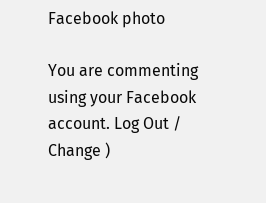Facebook photo

You are commenting using your Facebook account. Log Out /  Change )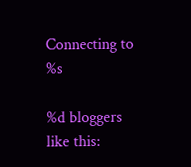Connecting to %s

%d bloggers like this: